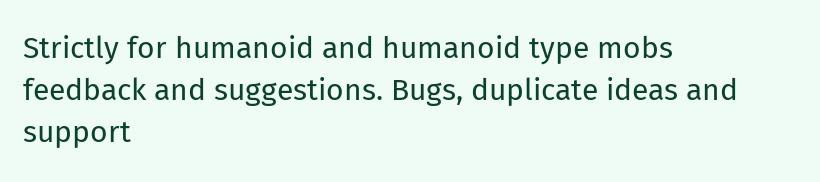Strictly for humanoid and humanoid type mobs feedback and suggestions. Bugs, duplicate ideas and support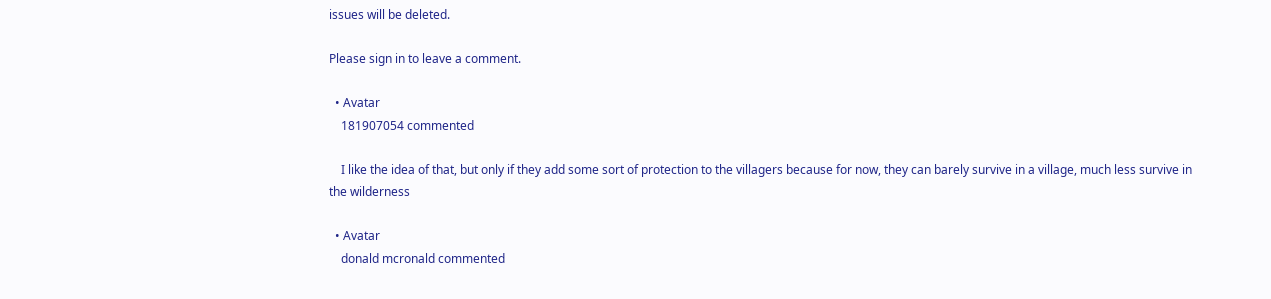issues will be deleted.

Please sign in to leave a comment.

  • Avatar
    181907054 commented

    I like the idea of that, but only if they add some sort of protection to the villagers because for now, they can barely survive in a village, much less survive in the wilderness

  • Avatar
    donald mcronald commented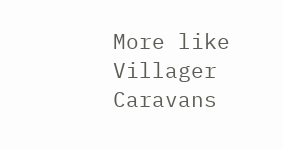More like Villager Caravans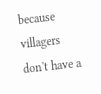because villagers don't have a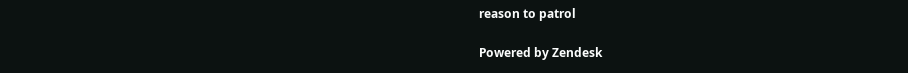reason to patrol

Powered by Zendesk